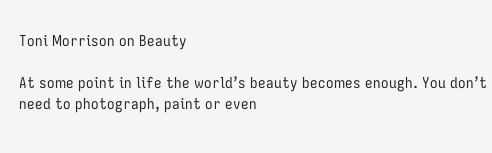Toni Morrison on Beauty

At some point in life the world’s beauty becomes enough. You don’t need to photograph, paint or even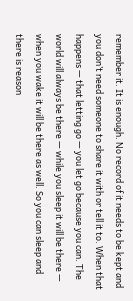remember it. It is enough. No record of it needs to be kept and you don’t need someone to share it with or tell it to. When that happens — that letting go — you let go because you can. The world will always be there — while you sleep it will be there — when you wake it will be there as well. So you can sleep and there is reason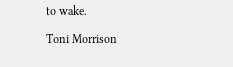to wake.

Toni Morrison